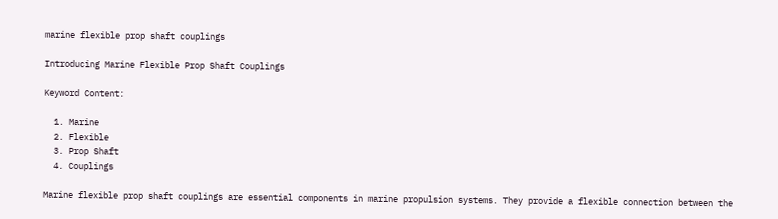marine flexible prop shaft couplings

Introducing Marine Flexible Prop Shaft Couplings

Keyword Content:

  1. Marine
  2. Flexible
  3. Prop Shaft
  4. Couplings

Marine flexible prop shaft couplings are essential components in marine propulsion systems. They provide a flexible connection between the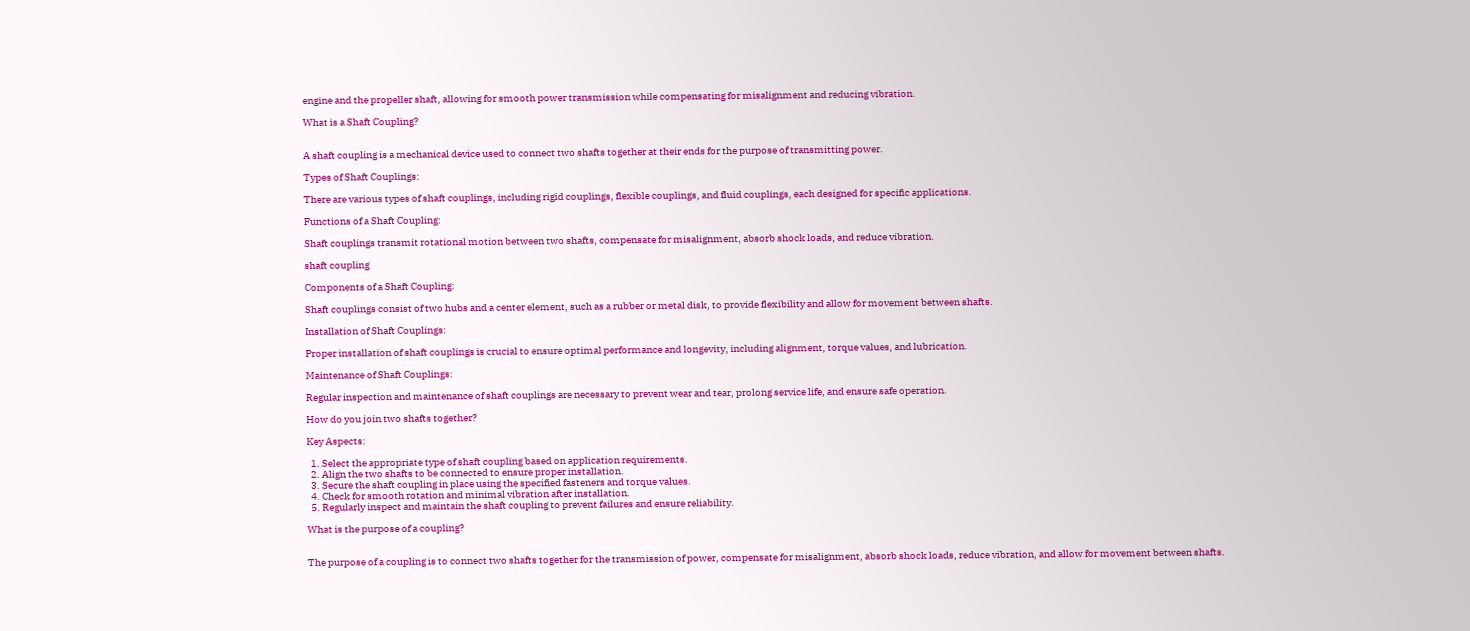engine and the propeller shaft, allowing for smooth power transmission while compensating for misalignment and reducing vibration.

What is a Shaft Coupling?


A shaft coupling is a mechanical device used to connect two shafts together at their ends for the purpose of transmitting power.

Types of Shaft Couplings:

There are various types of shaft couplings, including rigid couplings, flexible couplings, and fluid couplings, each designed for specific applications.

Functions of a Shaft Coupling:

Shaft couplings transmit rotational motion between two shafts, compensate for misalignment, absorb shock loads, and reduce vibration.

shaft coupling

Components of a Shaft Coupling:

Shaft couplings consist of two hubs and a center element, such as a rubber or metal disk, to provide flexibility and allow for movement between shafts.

Installation of Shaft Couplings:

Proper installation of shaft couplings is crucial to ensure optimal performance and longevity, including alignment, torque values, and lubrication.

Maintenance of Shaft Couplings:

Regular inspection and maintenance of shaft couplings are necessary to prevent wear and tear, prolong service life, and ensure safe operation.

How do you join two shafts together?

Key Aspects:

  1. Select the appropriate type of shaft coupling based on application requirements.
  2. Align the two shafts to be connected to ensure proper installation.
  3. Secure the shaft coupling in place using the specified fasteners and torque values.
  4. Check for smooth rotation and minimal vibration after installation.
  5. Regularly inspect and maintain the shaft coupling to prevent failures and ensure reliability.

What is the purpose of a coupling?


The purpose of a coupling is to connect two shafts together for the transmission of power, compensate for misalignment, absorb shock loads, reduce vibration, and allow for movement between shafts.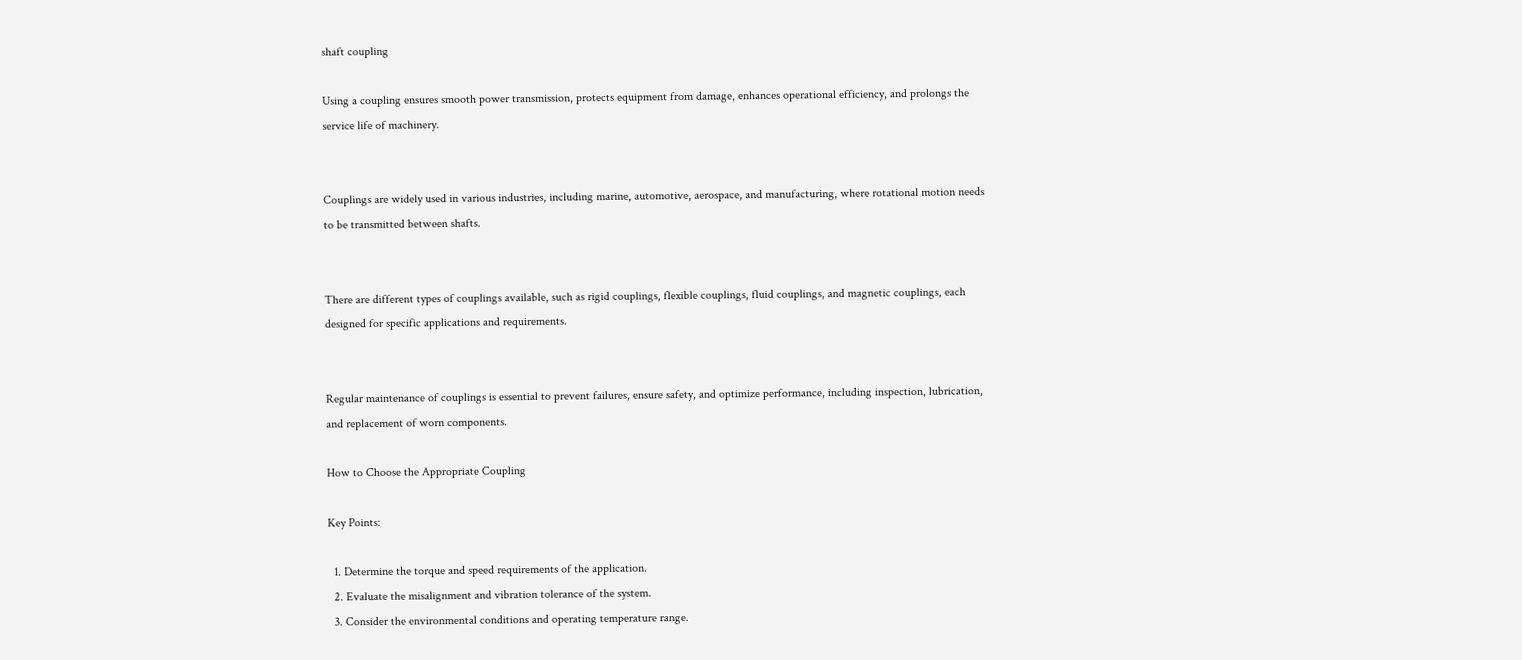shaft coupling

Using a coupling ensures smooth power transmission, protects equipment from damage, enhances operational efficiency, and prolongs the service life of machinery.


Couplings are widely used in various industries, including marine, automotive, aerospace, and manufacturing, where rotational motion needs to be transmitted between shafts.


There are different types of couplings available, such as rigid couplings, flexible couplings, fluid couplings, and magnetic couplings, each designed for specific applications and requirements.


Regular maintenance of couplings is essential to prevent failures, ensure safety, and optimize performance, including inspection, lubrication, and replacement of worn components.

How to Choose the Appropriate Coupling

Key Points:

  1. Determine the torque and speed requirements of the application.
  2. Evaluate the misalignment and vibration tolerance of the system.
  3. Consider the environmental conditions and operating temperature range.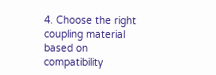4. Choose the right coupling material based on compatibility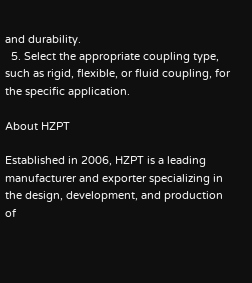and durability.
  5. Select the appropriate coupling type, such as rigid, flexible, or fluid coupling, for the specific application.

About HZPT

Established in 2006, HZPT is a leading manufacturer and exporter specializing in the design, development, and production of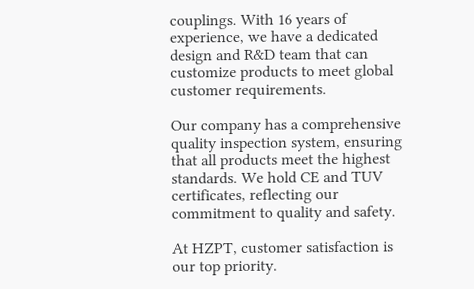couplings. With 16 years of experience, we have a dedicated design and R&D team that can customize products to meet global customer requirements.

Our company has a comprehensive quality inspection system, ensuring that all products meet the highest standards. We hold CE and TUV certificates, reflecting our commitment to quality and safety.

At HZPT, customer satisfaction is our top priority.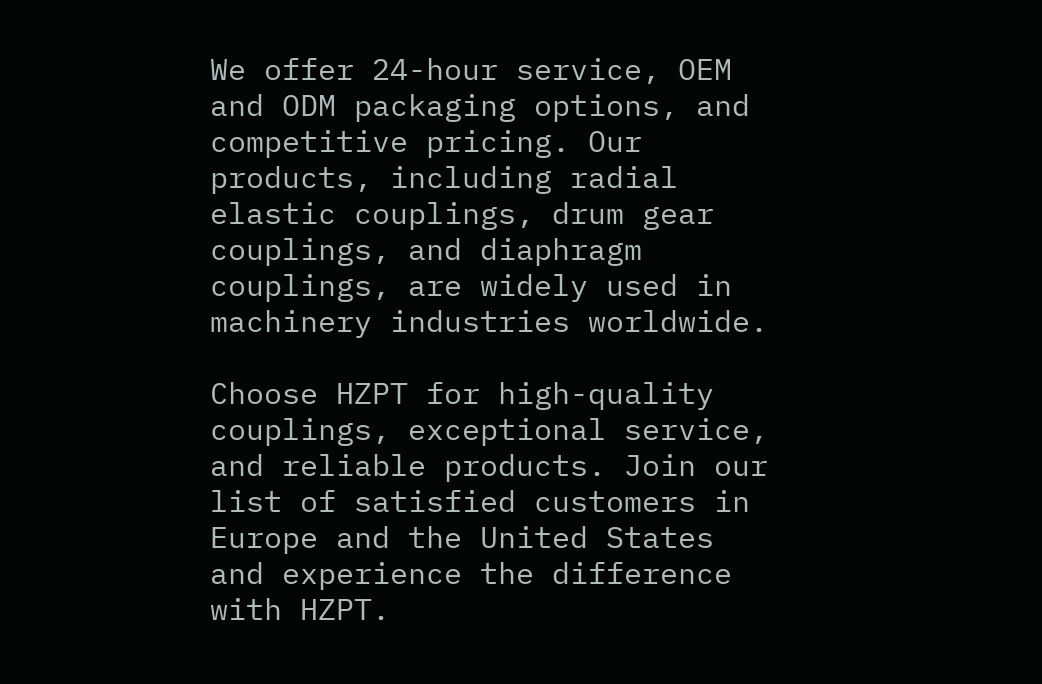We offer 24-hour service, OEM and ODM packaging options, and competitive pricing. Our products, including radial elastic couplings, drum gear couplings, and diaphragm couplings, are widely used in machinery industries worldwide.

Choose HZPT for high-quality couplings, exceptional service, and reliable products. Join our list of satisfied customers in Europe and the United States and experience the difference with HZPT.